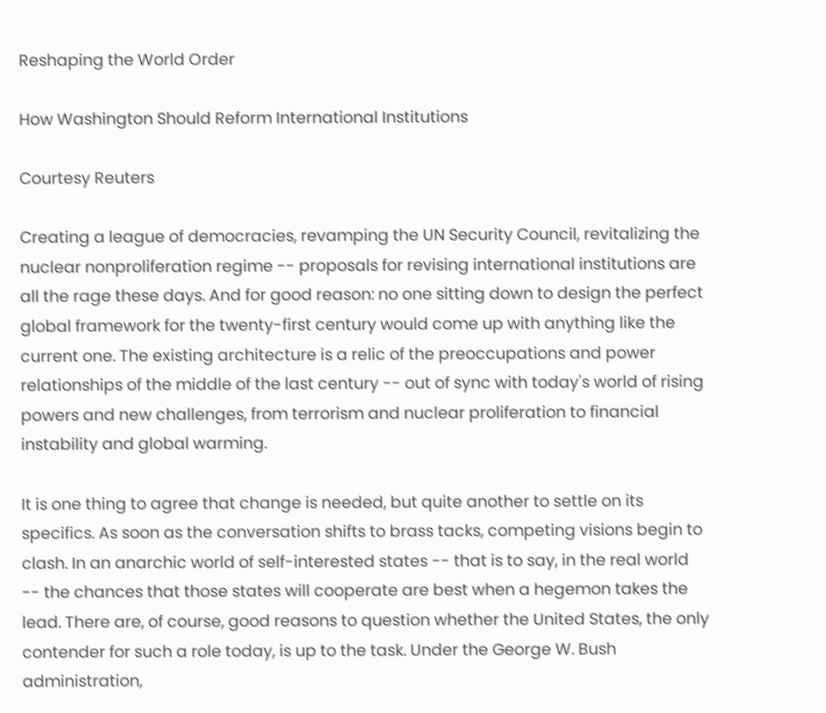Reshaping the World Order

How Washington Should Reform International Institutions

Courtesy Reuters

Creating a league of democracies, revamping the UN Security Council, revitalizing the nuclear nonproliferation regime -- proposals for revising international institutions are all the rage these days. And for good reason: no one sitting down to design the perfect global framework for the twenty-first century would come up with anything like the current one. The existing architecture is a relic of the preoccupations and power relationships of the middle of the last century -- out of sync with today's world of rising powers and new challenges, from terrorism and nuclear proliferation to financial instability and global warming.

It is one thing to agree that change is needed, but quite another to settle on its specifics. As soon as the conversation shifts to brass tacks, competing visions begin to clash. In an anarchic world of self-interested states -- that is to say, in the real world -- the chances that those states will cooperate are best when a hegemon takes the lead. There are, of course, good reasons to question whether the United States, the only contender for such a role today, is up to the task. Under the George W. Bush administration,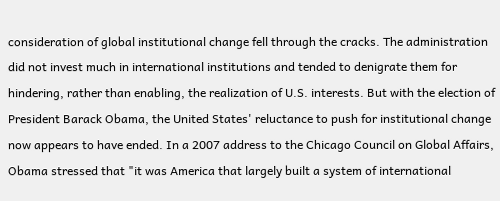consideration of global institutional change fell through the cracks. The administration did not invest much in international institutions and tended to denigrate them for hindering, rather than enabling, the realization of U.S. interests. But with the election of President Barack Obama, the United States' reluctance to push for institutional change now appears to have ended. In a 2007 address to the Chicago Council on Global Affairs, Obama stressed that "it was America that largely built a system of international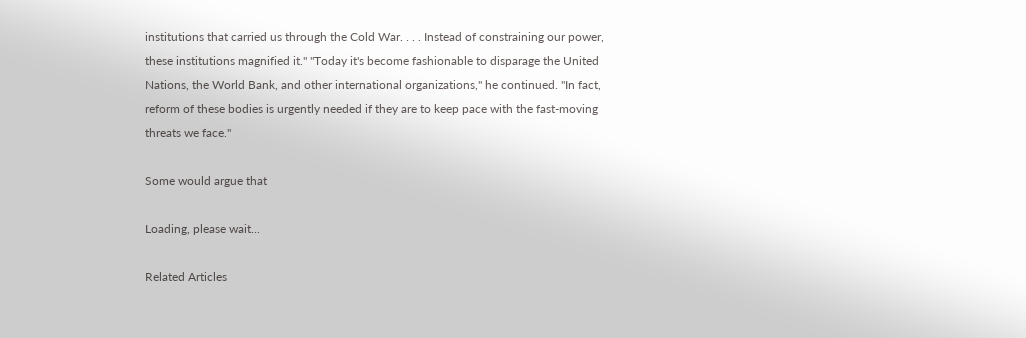institutions that carried us through the Cold War. . . . Instead of constraining our power, these institutions magnified it." "Today it's become fashionable to disparage the United Nations, the World Bank, and other international organizations," he continued. "In fact, reform of these bodies is urgently needed if they are to keep pace with the fast-moving threats we face."

Some would argue that

Loading, please wait...

Related Articles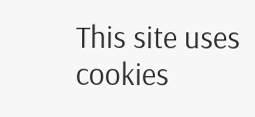This site uses cookies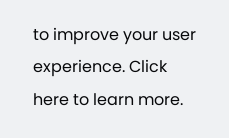to improve your user experience. Click here to learn more.